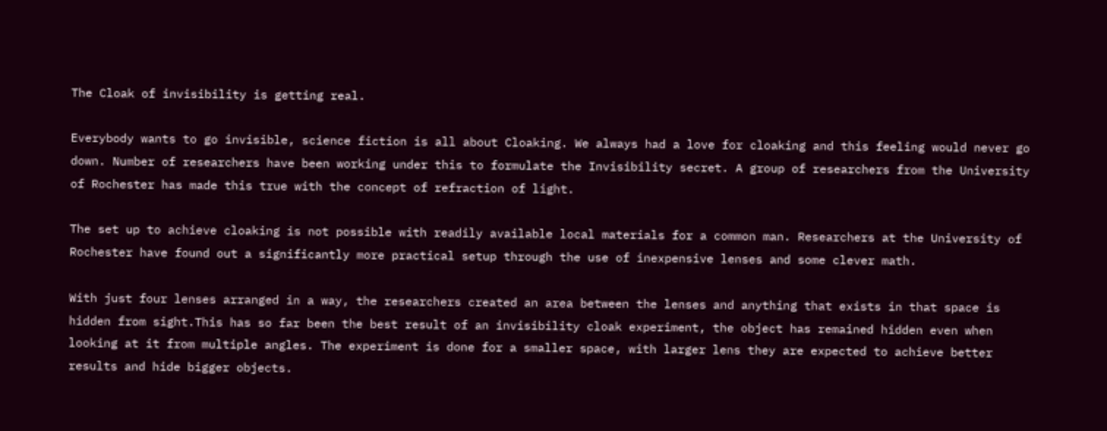The Cloak of invisibility is getting real.

Everybody wants to go invisible, science fiction is all about Cloaking. We always had a love for cloaking and this feeling would never go down. Number of researchers have been working under this to formulate the Invisibility secret. A group of researchers from the University of Rochester has made this true with the concept of refraction of light.

The set up to achieve cloaking is not possible with readily available local materials for a common man. Researchers at the University of Rochester have found out a significantly more practical setup through the use of inexpensive lenses and some clever math.

With just four lenses arranged in a way, the researchers created an area between the lenses and anything that exists in that space is hidden from sight.This has so far been the best result of an invisibility cloak experiment, the object has remained hidden even when looking at it from multiple angles. The experiment is done for a smaller space, with larger lens they are expected to achieve better results and hide bigger objects.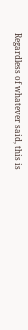Regardless of whatever said, this is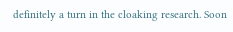definitely a turn in the cloaking research. Soon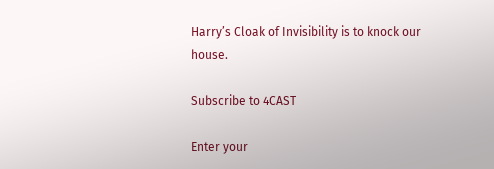Harry’s Cloak of Invisibility is to knock our house.

Subscribe to 4CAST

Enter your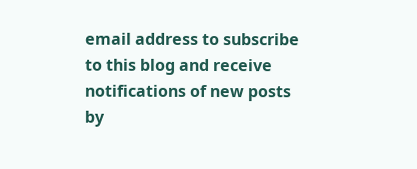email address to subscribe to this blog and receive notifications of new posts by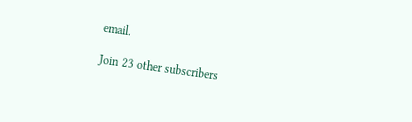email.

Join 23 other subscribers